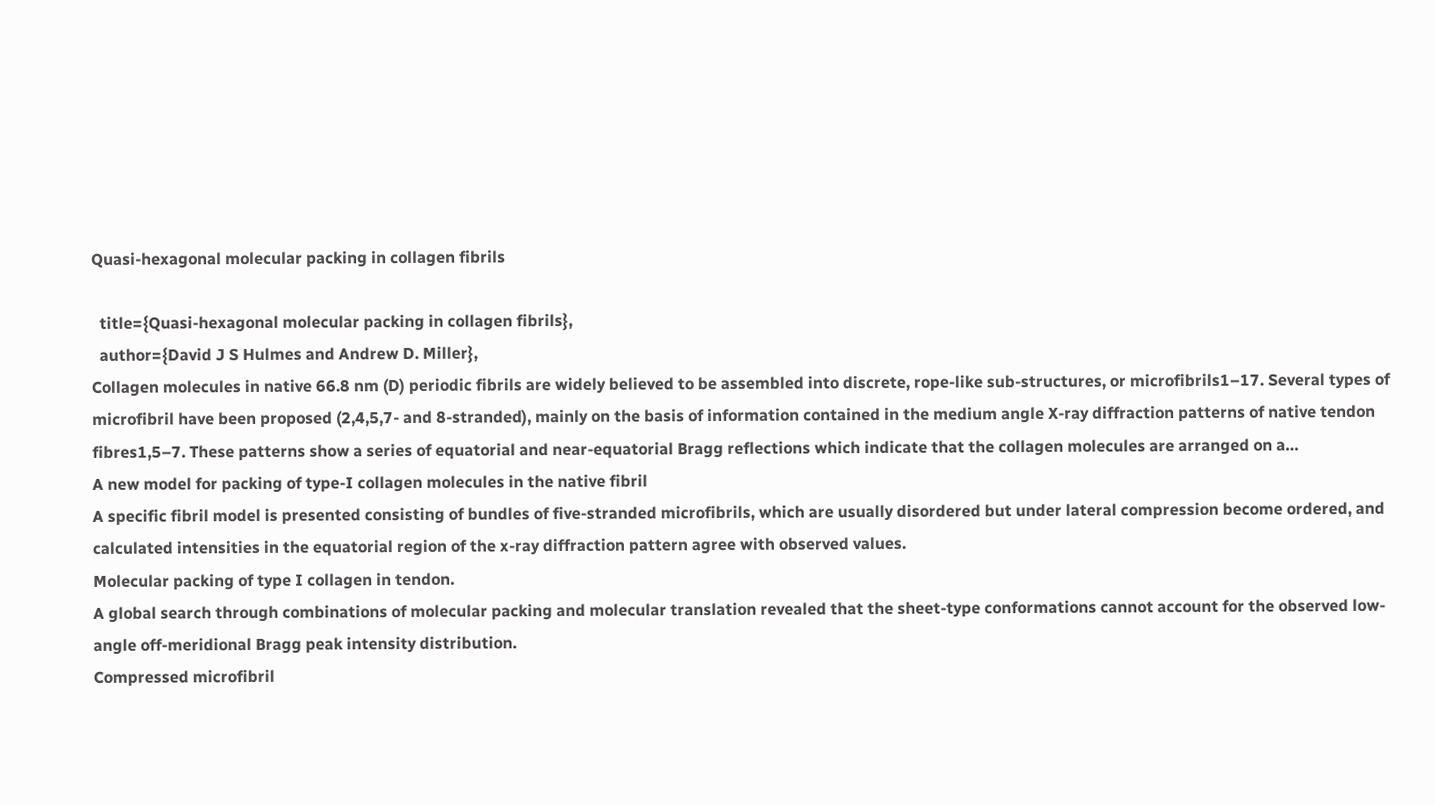Quasi-hexagonal molecular packing in collagen fibrils

  title={Quasi-hexagonal molecular packing in collagen fibrils},
  author={David J S Hulmes and Andrew D. Miller},
Collagen molecules in native 66.8 nm (D) periodic fibrils are widely believed to be assembled into discrete, rope-like sub-structures, or microfibrils1–17. Several types of microfibril have been proposed (2,4,5,7- and 8-stranded), mainly on the basis of information contained in the medium angle X-ray diffraction patterns of native tendon fibres1,5–7. These patterns show a series of equatorial and near-equatorial Bragg reflections which indicate that the collagen molecules are arranged on a…
A new model for packing of type-I collagen molecules in the native fibril
A specific fibril model is presented consisting of bundles of five-stranded microfibrils, which are usually disordered but under lateral compression become ordered, and calculated intensities in the equatorial region of the x-ray diffraction pattern agree with observed values.
Molecular packing of type I collagen in tendon.
A global search through combinations of molecular packing and molecular translation revealed that the sheet-type conformations cannot account for the observed low-angle off-meridional Bragg peak intensity distribution.
Compressed microfibril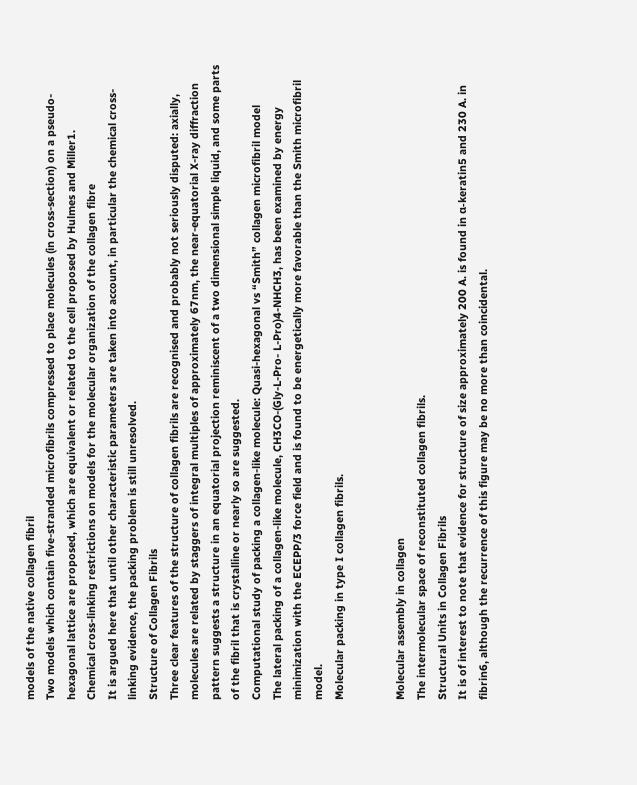models of the native collagen fibril
Two models which contain five-stranded microfibrils compressed to place molecules (in cross-section) on a pseudo-hexagonal lattice are proposed, which are equivalent or related to the cell proposed by Hulmes and Miller1.
Chemical cross-linking restrictions on models for the molecular organization of the collagen fibre
It is argued here that until other characteristic parameters are taken into account, in particular the chemical cross-linking evidence, the packing problem is still unresolved.
Structure of Collagen Fibrils
Three clear features of the structure of collagen fibrils are recognised and probably not seriously disputed: axially, molecules are related by staggers of integral multiples of approximately 67nm, the near-equatorial X-ray diffraction pattern suggests a structure in an equatorial projection reminiscent of a two dimensional simple liquid, and some parts of the fibril that is crystalline or nearly so are suggested.
Computational study of packing a collagen‐like molecule: Quasi‐hexagonal vs “Smith” collagen microfibril model
The lateral packing of a collagen‐like molecule, CH3CO‐(Gly‐L‐Pro‐ L‐Pro)4‐NHCH3, has been examined by energy minimization with the ECEPP/3 force field and is found to be energetically more favorable than the Smith microfibril model.
Molecular packing in type I collagen fibrils.


Molecular assembly in collagen
The intermolecular space of reconstituted collagen fibrils.
Structural Units in Collagen Fibrils
It is of interest to note that evidence for structure of size approximately 200 A. is found in α-keratin5 and 230 A. in fibrin6, although the recurrence of this figure may be no more than coincidental.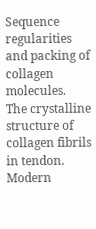Sequence regularities and packing of collagen molecules.
The crystalline structure of collagen fibrils in tendon.
Modern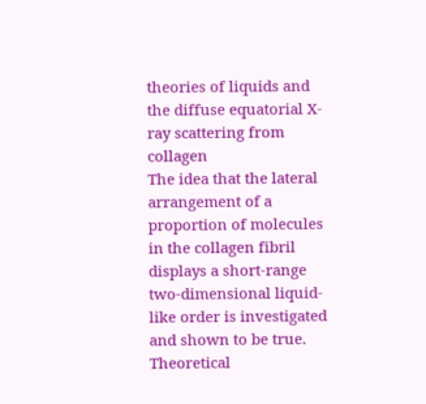theories of liquids and the diffuse equatorial X‐ray scattering from collagen
The idea that the lateral arrangement of a proportion of molecules in the collagen fibril displays a short-range two-dimensional liquid-like order is investigated and shown to be true. Theoretical